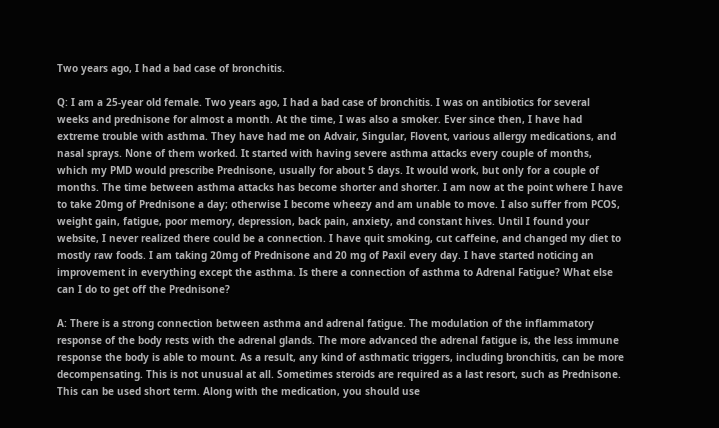Two years ago, I had a bad case of bronchitis.

Q: I am a 25-year old female. Two years ago, I had a bad case of bronchitis. I was on antibiotics for several weeks and prednisone for almost a month. At the time, I was also a smoker. Ever since then, I have had extreme trouble with asthma. They have had me on Advair, Singular, Flovent, various allergy medications, and nasal sprays. None of them worked. It started with having severe asthma attacks every couple of months, which my PMD would prescribe Prednisone, usually for about 5 days. It would work, but only for a couple of months. The time between asthma attacks has become shorter and shorter. I am now at the point where I have to take 20mg of Prednisone a day; otherwise I become wheezy and am unable to move. I also suffer from PCOS, weight gain, fatigue, poor memory, depression, back pain, anxiety, and constant hives. Until I found your website, I never realized there could be a connection. I have quit smoking, cut caffeine, and changed my diet to mostly raw foods. I am taking 20mg of Prednisone and 20 mg of Paxil every day. I have started noticing an improvement in everything except the asthma. Is there a connection of asthma to Adrenal Fatigue? What else can I do to get off the Prednisone?

A: There is a strong connection between asthma and adrenal fatigue. The modulation of the inflammatory response of the body rests with the adrenal glands. The more advanced the adrenal fatigue is, the less immune response the body is able to mount. As a result, any kind of asthmatic triggers, including bronchitis, can be more decompensating. This is not unusual at all. Sometimes steroids are required as a last resort, such as Prednisone. This can be used short term. Along with the medication, you should use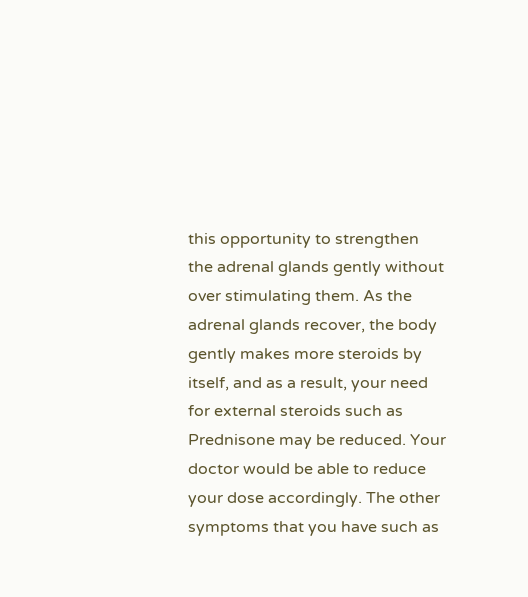this opportunity to strengthen the adrenal glands gently without over stimulating them. As the adrenal glands recover, the body gently makes more steroids by itself, and as a result, your need for external steroids such as Prednisone may be reduced. Your doctor would be able to reduce your dose accordingly. The other symptoms that you have such as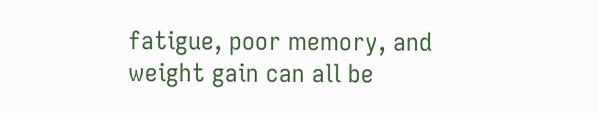fatigue, poor memory, and weight gain can all be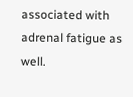associated with adrenal fatigue as well.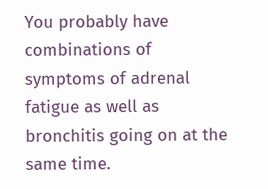You probably have combinations of symptoms of adrenal fatigue as well as bronchitis going on at the same time.